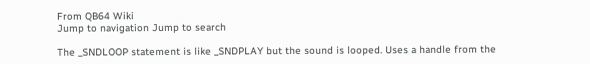From QB64 Wiki
Jump to navigation Jump to search

The _SNDLOOP statement is like _SNDPLAY but the sound is looped. Uses a handle from the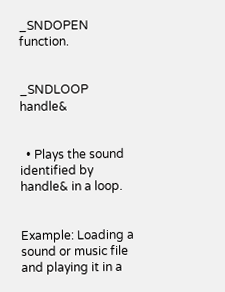_SNDOPEN function.


_SNDLOOP handle&


  • Plays the sound identified by handle& in a loop.


Example: Loading a sound or music file and playing it in a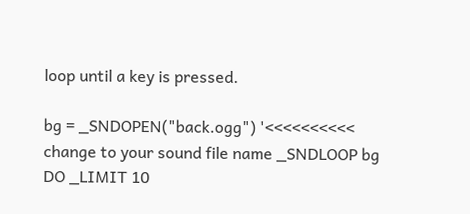loop until a key is pressed.

bg = _SNDOPEN("back.ogg") '<<<<<<<<<< change to your sound file name _SNDLOOP bg DO _LIMIT 10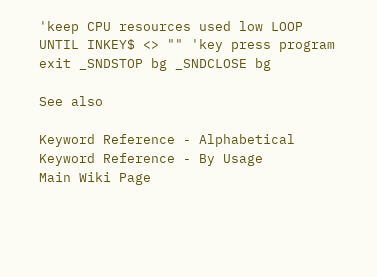'keep CPU resources used low LOOP UNTIL INKEY$ <> "" 'key press program exit _SNDSTOP bg _SNDCLOSE bg

See also

Keyword Reference - Alphabetical
Keyword Reference - By Usage
Main Wiki Page